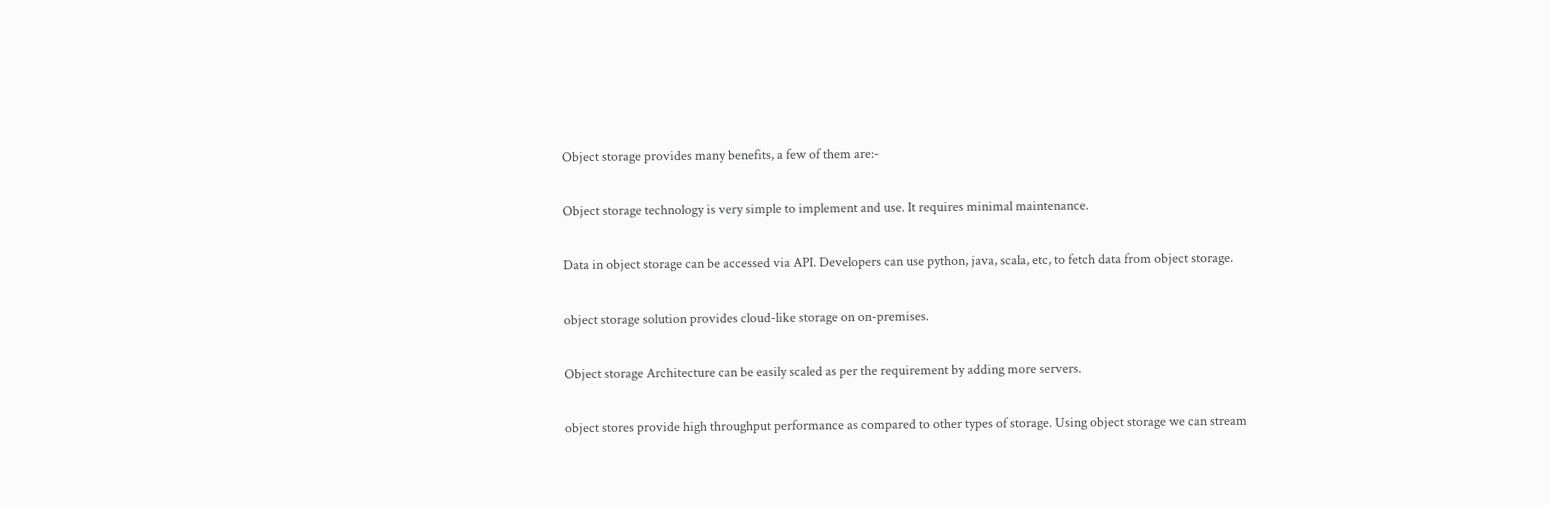Object storage provides many benefits, a few of them are:-

Object storage technology is very simple to implement and use. It requires minimal maintenance.

Data in object storage can be accessed via API. Developers can use python, java, scala, etc, to fetch data from object storage.

object storage solution provides cloud-like storage on on-premises.

Object storage Architecture can be easily scaled as per the requirement by adding more servers.

object stores provide high throughput performance as compared to other types of storage. Using object storage we can stream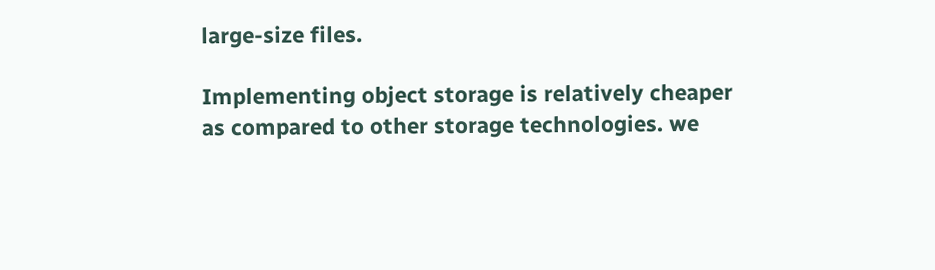large-size files.

Implementing object storage is relatively cheaper as compared to other storage technologies. we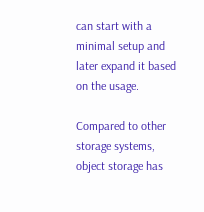can start with a minimal setup and later expand it based on the usage.

Compared to other storage systems, object storage has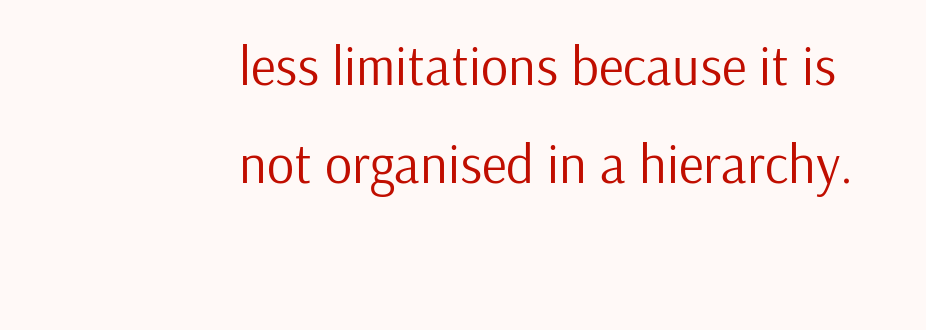less limitations because it is not organised in a hierarchy.